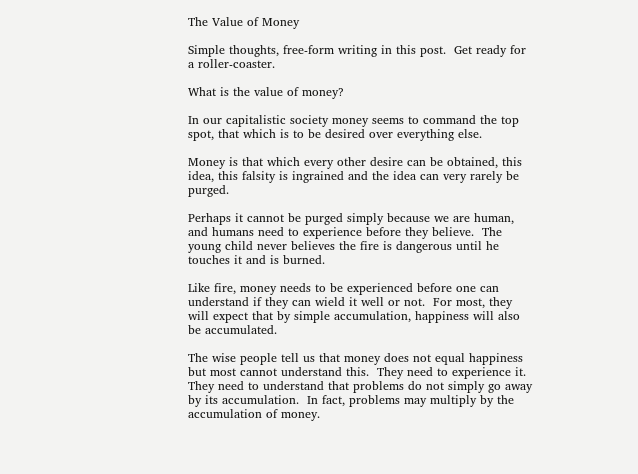The Value of Money

Simple thoughts, free-form writing in this post.  Get ready for a roller-coaster.

What is the value of money?

In our capitalistic society money seems to command the top spot, that which is to be desired over everything else.

Money is that which every other desire can be obtained, this idea, this falsity is ingrained and the idea can very rarely be purged.

Perhaps it cannot be purged simply because we are human, and humans need to experience before they believe.  The young child never believes the fire is dangerous until he touches it and is burned.

Like fire, money needs to be experienced before one can understand if they can wield it well or not.  For most, they will expect that by simple accumulation, happiness will also be accumulated.

The wise people tell us that money does not equal happiness but most cannot understand this.  They need to experience it.  They need to understand that problems do not simply go away by its accumulation.  In fact, problems may multiply by the accumulation of money.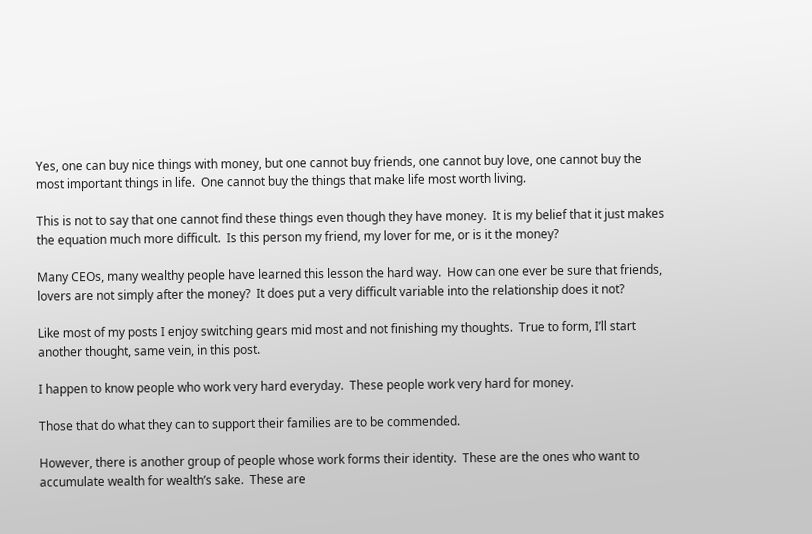Yes, one can buy nice things with money, but one cannot buy friends, one cannot buy love, one cannot buy the most important things in life.  One cannot buy the things that make life most worth living.

This is not to say that one cannot find these things even though they have money.  It is my belief that it just makes the equation much more difficult.  Is this person my friend, my lover for me, or is it the money?

Many CEOs, many wealthy people have learned this lesson the hard way.  How can one ever be sure that friends, lovers are not simply after the money?  It does put a very difficult variable into the relationship does it not?

Like most of my posts I enjoy switching gears mid most and not finishing my thoughts.  True to form, I’ll start another thought, same vein, in this post.

I happen to know people who work very hard everyday.  These people work very hard for money.

Those that do what they can to support their families are to be commended.

However, there is another group of people whose work forms their identity.  These are the ones who want to accumulate wealth for wealth’s sake.  These are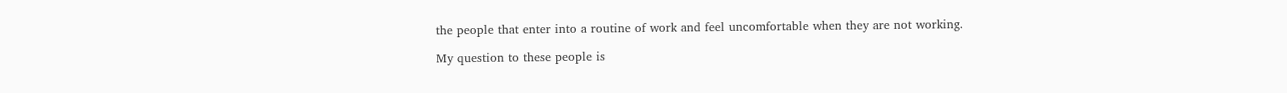the people that enter into a routine of work and feel uncomfortable when they are not working.

My question to these people is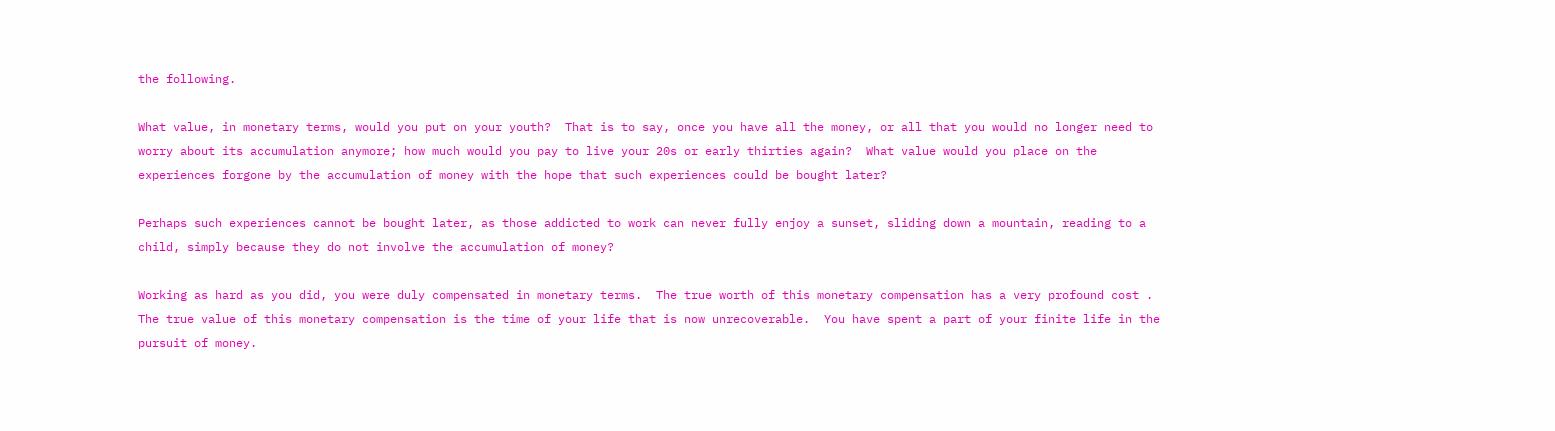the following.

What value, in monetary terms, would you put on your youth?  That is to say, once you have all the money, or all that you would no longer need to worry about its accumulation anymore; how much would you pay to live your 20s or early thirties again?  What value would you place on the experiences forgone by the accumulation of money with the hope that such experiences could be bought later?

Perhaps such experiences cannot be bought later, as those addicted to work can never fully enjoy a sunset, sliding down a mountain, reading to a child, simply because they do not involve the accumulation of money?

Working as hard as you did, you were duly compensated in monetary terms.  The true worth of this monetary compensation has a very profound cost .  The true value of this monetary compensation is the time of your life that is now unrecoverable.  You have spent a part of your finite life in the pursuit of money.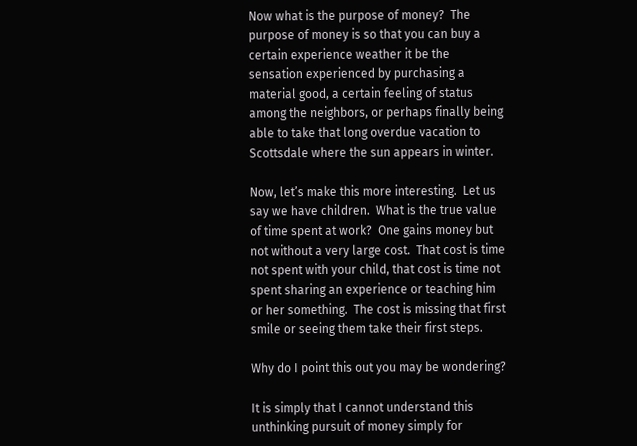Now what is the purpose of money?  The purpose of money is so that you can buy a certain experience weather it be the sensation experienced by purchasing a material good, a certain feeling of status among the neighbors, or perhaps finally being able to take that long overdue vacation to Scottsdale where the sun appears in winter.

Now, let’s make this more interesting.  Let us say we have children.  What is the true value of time spent at work?  One gains money but not without a very large cost.  That cost is time not spent with your child, that cost is time not spent sharing an experience or teaching him or her something.  The cost is missing that first smile or seeing them take their first steps.

Why do I point this out you may be wondering?

It is simply that I cannot understand this unthinking pursuit of money simply for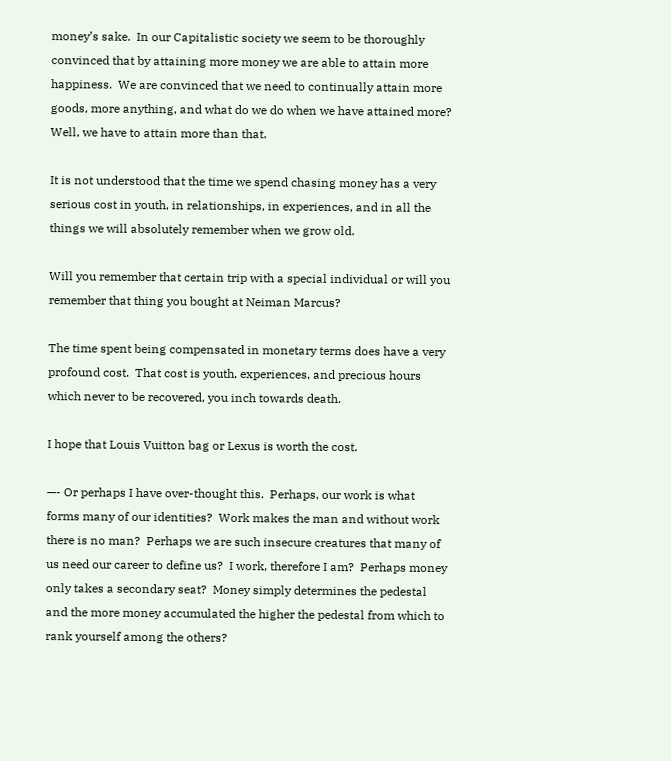money’s sake.  In our Capitalistic society we seem to be thoroughly convinced that by attaining more money we are able to attain more happiness.  We are convinced that we need to continually attain more goods, more anything, and what do we do when we have attained more?  Well, we have to attain more than that.

It is not understood that the time we spend chasing money has a very serious cost in youth, in relationships, in experiences, and in all the things we will absolutely remember when we grow old.

Will you remember that certain trip with a special individual or will you remember that thing you bought at Neiman Marcus?

The time spent being compensated in monetary terms does have a very profound cost.  That cost is youth, experiences, and precious hours which never to be recovered, you inch towards death.

I hope that Louis Vuitton bag or Lexus is worth the cost.

—- Or perhaps I have over-thought this.  Perhaps, our work is what forms many of our identities?  Work makes the man and without work there is no man?  Perhaps we are such insecure creatures that many of us need our career to define us?  I work, therefore I am?  Perhaps money only takes a secondary seat?  Money simply determines the pedestal and the more money accumulated the higher the pedestal from which to rank yourself among the others?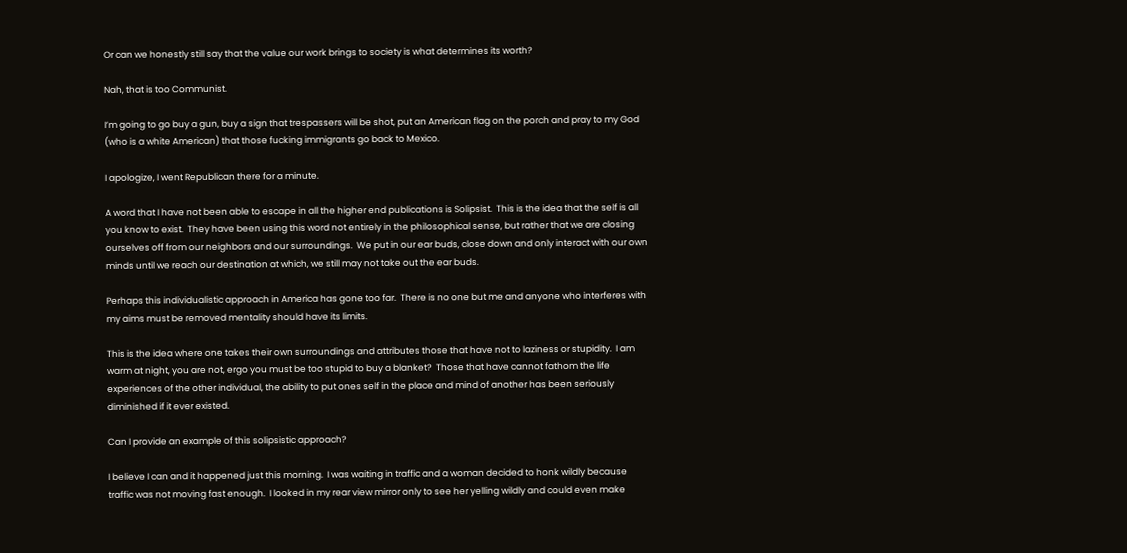Or can we honestly still say that the value our work brings to society is what determines its worth?

Nah, that is too Communist.

I’m going to go buy a gun, buy a sign that trespassers will be shot, put an American flag on the porch and pray to my God (who is a white American) that those fucking immigrants go back to Mexico.

I apologize, I went Republican there for a minute.

A word that I have not been able to escape in all the higher end publications is Solipsist.  This is the idea that the self is all you know to exist.  They have been using this word not entirely in the philosophical sense, but rather that we are closing ourselves off from our neighbors and our surroundings.  We put in our ear buds, close down and only interact with our own minds until we reach our destination at which, we still may not take out the ear buds.

Perhaps this individualistic approach in America has gone too far.  There is no one but me and anyone who interferes with my aims must be removed mentality should have its limits.

This is the idea where one takes their own surroundings and attributes those that have not to laziness or stupidity.  I am warm at night, you are not, ergo you must be too stupid to buy a blanket?  Those that have cannot fathom the life experiences of the other individual, the ability to put ones self in the place and mind of another has been seriously diminished if it ever existed.

Can I provide an example of this solipsistic approach?

I believe I can and it happened just this morning.  I was waiting in traffic and a woman decided to honk wildly because traffic was not moving fast enough.  I looked in my rear view mirror only to see her yelling wildly and could even make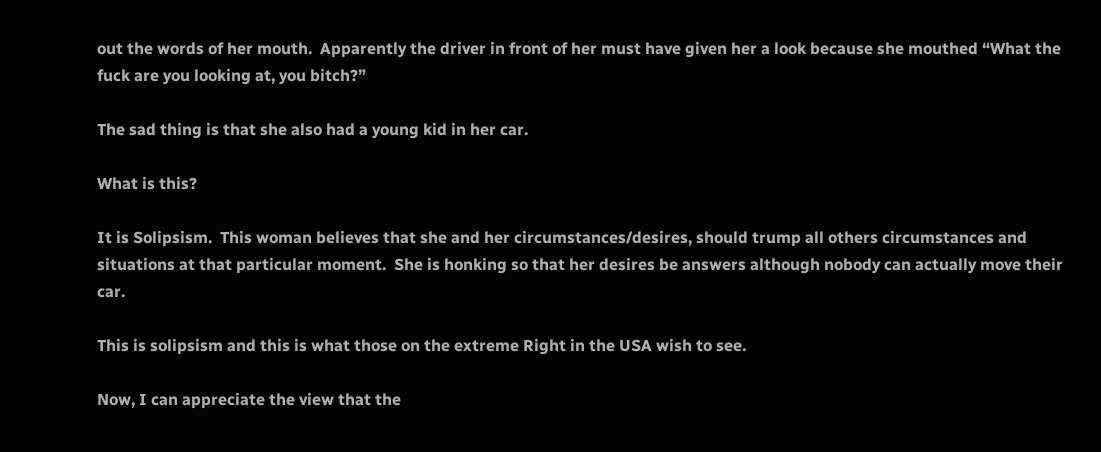out the words of her mouth.  Apparently the driver in front of her must have given her a look because she mouthed “What the fuck are you looking at, you bitch?”

The sad thing is that she also had a young kid in her car.

What is this?

It is Solipsism.  This woman believes that she and her circumstances/desires, should trump all others circumstances and situations at that particular moment.  She is honking so that her desires be answers although nobody can actually move their car.

This is solipsism and this is what those on the extreme Right in the USA wish to see.

Now, I can appreciate the view that the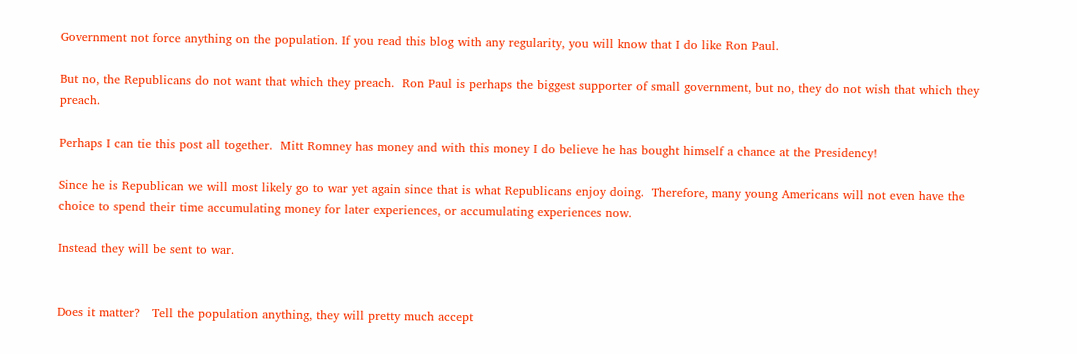Government not force anything on the population. If you read this blog with any regularity, you will know that I do like Ron Paul.

But no, the Republicans do not want that which they preach.  Ron Paul is perhaps the biggest supporter of small government, but no, they do not wish that which they preach.

Perhaps I can tie this post all together.  Mitt Romney has money and with this money I do believe he has bought himself a chance at the Presidency!

Since he is Republican we will most likely go to war yet again since that is what Republicans enjoy doing.  Therefore, many young Americans will not even have the choice to spend their time accumulating money for later experiences, or accumulating experiences now.

Instead they will be sent to war.


Does it matter?   Tell the population anything, they will pretty much accept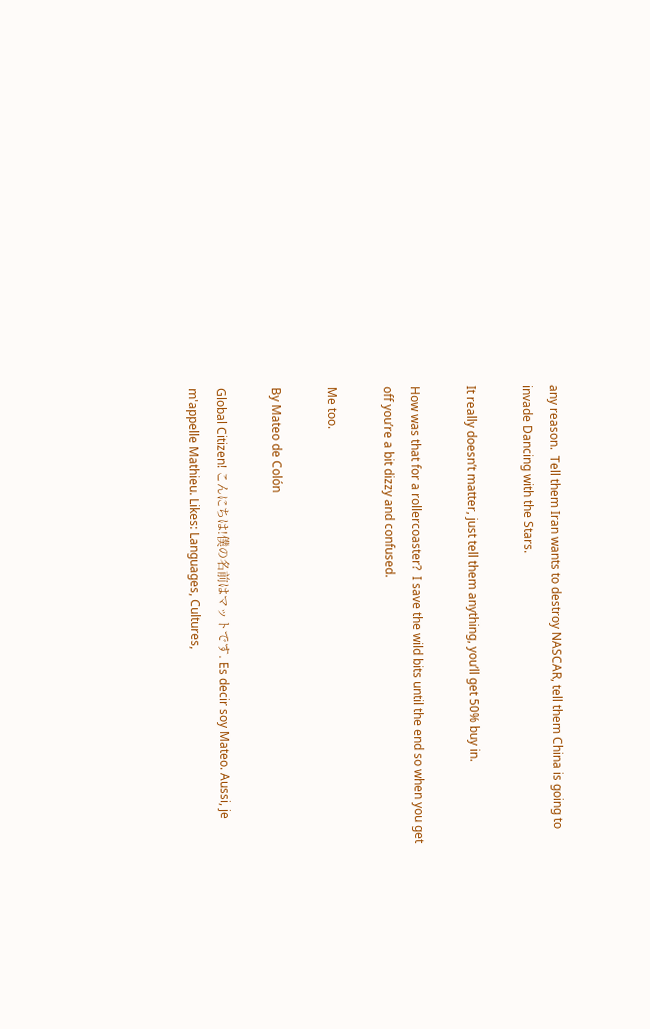any reason.  Tell them Iran wants to destroy NASCAR, tell them China is going to invade Dancing with the Stars.

It really doesn’t matter, just tell them anything, you’ll get 50% buy in.

How was that for a rollercoaster?  I save the wild bits until the end so when you get off you’re a bit dizzy and confused.

Me too.

By Mateo de Colón

Global Citizen! こんにちは!僕の名前はマットです. Es decir soy Mateo. Aussi, je m'appelle Mathieu. Likes: Languages, Cultures,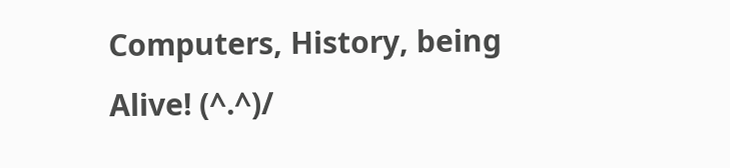Computers, History, being Alive! (^.^)/